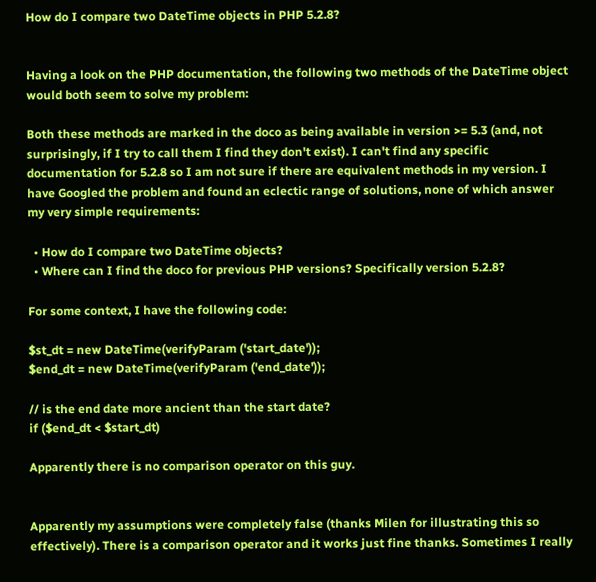How do I compare two DateTime objects in PHP 5.2.8?


Having a look on the PHP documentation, the following two methods of the DateTime object would both seem to solve my problem:

Both these methods are marked in the doco as being available in version >= 5.3 (and, not surprisingly, if I try to call them I find they don't exist). I can't find any specific documentation for 5.2.8 so I am not sure if there are equivalent methods in my version. I have Googled the problem and found an eclectic range of solutions, none of which answer my very simple requirements:

  • How do I compare two DateTime objects?
  • Where can I find the doco for previous PHP versions? Specifically version 5.2.8?

For some context, I have the following code:

$st_dt = new DateTime(verifyParam ('start_date'));
$end_dt = new DateTime(verifyParam ('end_date'));

// is the end date more ancient than the start date?
if ($end_dt < $start_dt)

Apparently there is no comparison operator on this guy.


Apparently my assumptions were completely false (thanks Milen for illustrating this so effectively). There is a comparison operator and it works just fine thanks. Sometimes I really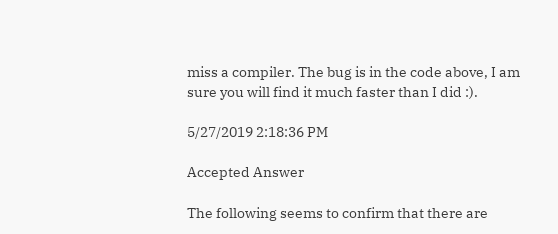miss a compiler. The bug is in the code above, I am sure you will find it much faster than I did :).

5/27/2019 2:18:36 PM

Accepted Answer

The following seems to confirm that there are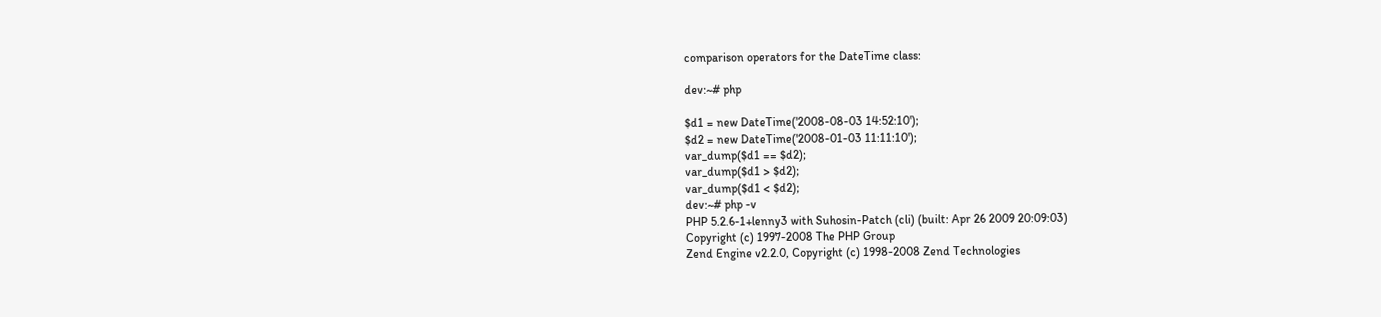comparison operators for the DateTime class:

dev:~# php

$d1 = new DateTime('2008-08-03 14:52:10');
$d2 = new DateTime('2008-01-03 11:11:10');
var_dump($d1 == $d2);
var_dump($d1 > $d2);
var_dump($d1 < $d2);
dev:~# php -v
PHP 5.2.6-1+lenny3 with Suhosin-Patch (cli) (built: Apr 26 2009 20:09:03)
Copyright (c) 1997-2008 The PHP Group
Zend Engine v2.2.0, Copyright (c) 1998-2008 Zend Technologies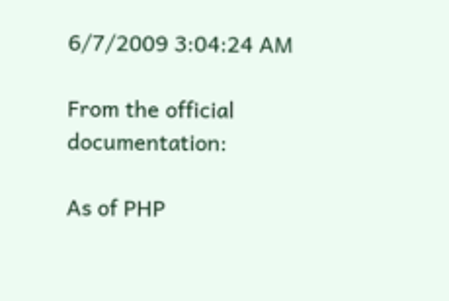6/7/2009 3:04:24 AM

From the official documentation:

As of PHP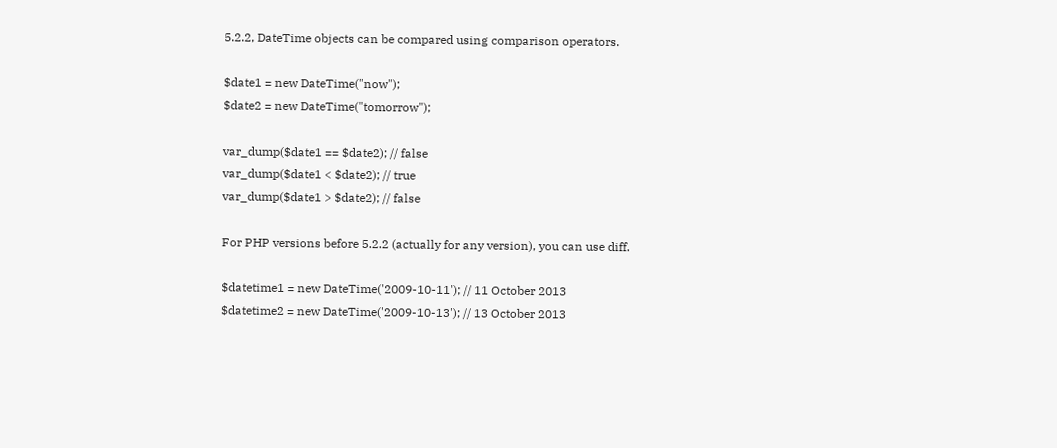5.2.2, DateTime objects can be compared using comparison operators.

$date1 = new DateTime("now");
$date2 = new DateTime("tomorrow");

var_dump($date1 == $date2); // false
var_dump($date1 < $date2); // true
var_dump($date1 > $date2); // false

For PHP versions before 5.2.2 (actually for any version), you can use diff.

$datetime1 = new DateTime('2009-10-11'); // 11 October 2013
$datetime2 = new DateTime('2009-10-13'); // 13 October 2013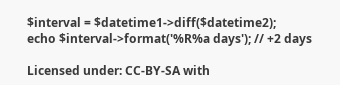$interval = $datetime1->diff($datetime2);
echo $interval->format('%R%a days'); // +2 days

Licensed under: CC-BY-SA with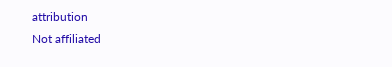attribution
Not affiliated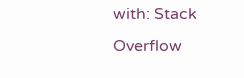with: Stack Overflow